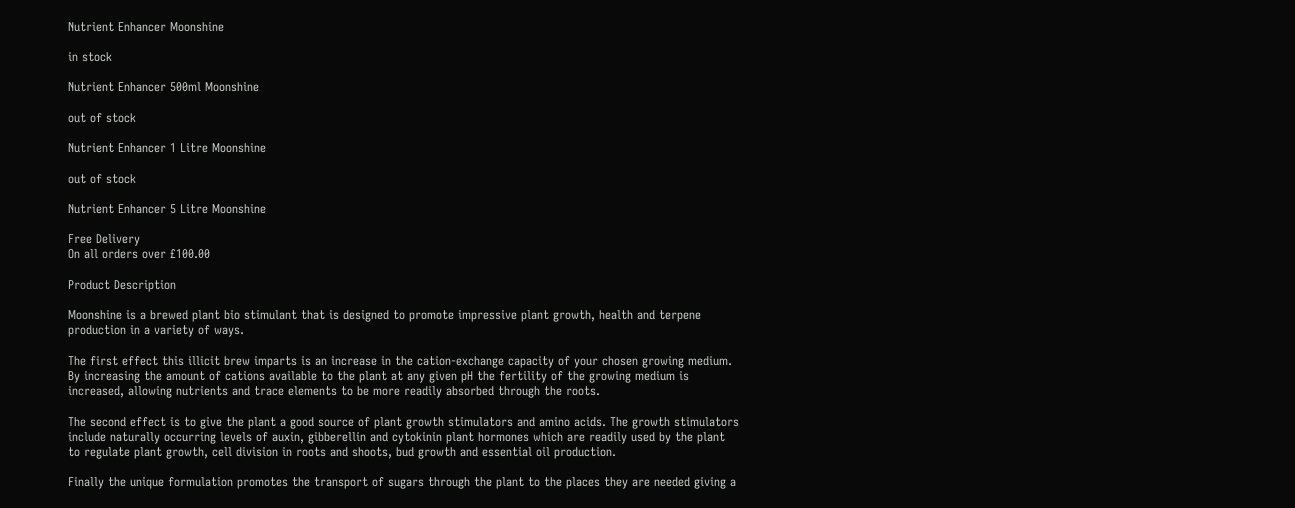Nutrient Enhancer Moonshine

in stock

Nutrient Enhancer 500ml Moonshine

out of stock

Nutrient Enhancer 1 Litre Moonshine

out of stock

Nutrient Enhancer 5 Litre Moonshine

Free Delivery
On all orders over £100.00

Product Description

Moonshine is a brewed plant bio stimulant that is designed to promote impressive plant growth, health and terpene production in a variety of ways.

The first effect this illicit brew imparts is an increase in the cation-exchange capacity of your chosen growing medium. By increasing the amount of cations available to the plant at any given pH the fertility of the growing medium is increased, allowing nutrients and trace elements to be more readily absorbed through the roots.

The second effect is to give the plant a good source of plant growth stimulators and amino acids. The growth stimulators include naturally occurring levels of auxin, gibberellin and cytokinin plant hormones which are readily used by the plant to regulate plant growth, cell division in roots and shoots, bud growth and essential oil production.

Finally the unique formulation promotes the transport of sugars through the plant to the places they are needed giving a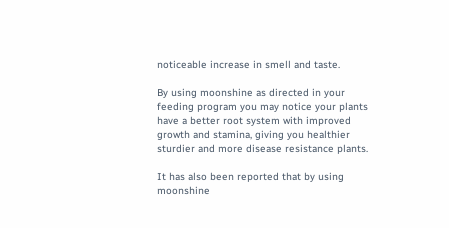noticeable increase in smell and taste.

By using moonshine as directed in your feeding program you may notice your plants have a better root system with improved growth and stamina, giving you healthier sturdier and more disease resistance plants.

It has also been reported that by using moonshine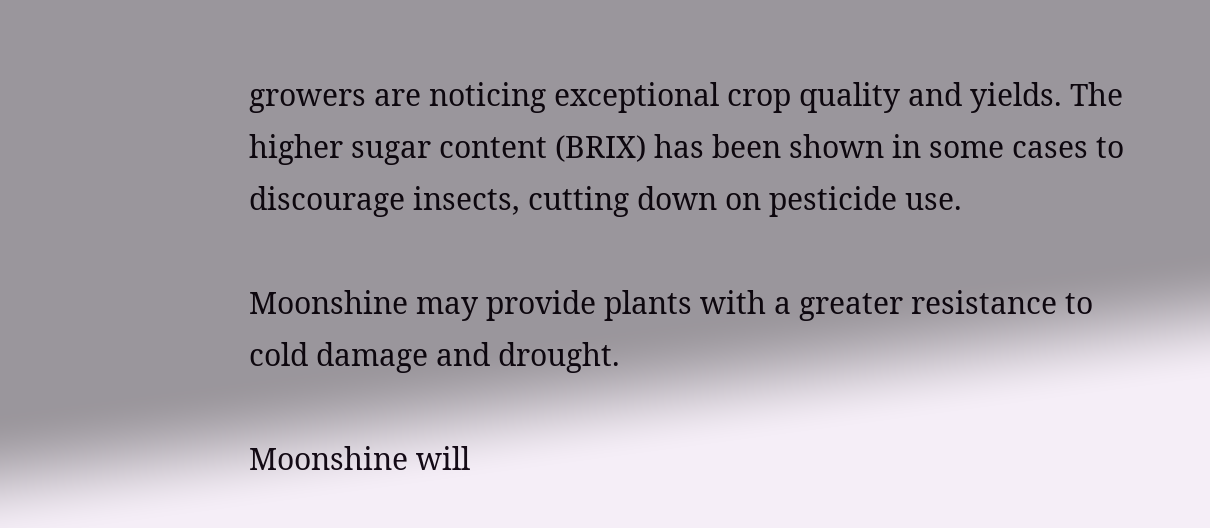growers are noticing exceptional crop quality and yields. The higher sugar content (BRIX) has been shown in some cases to discourage insects, cutting down on pesticide use.

Moonshine may provide plants with a greater resistance to cold damage and drought.

Moonshine will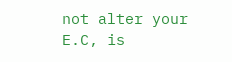not alter your E.C, is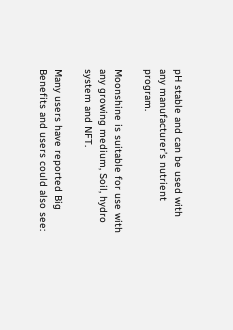pH stable and can be used with any manufacturer’s nutrient program.

Moonshine is suitable for use with any growing medium, Soil, hydro system and NFT.

Many users have reported Big Benefits and users could also see: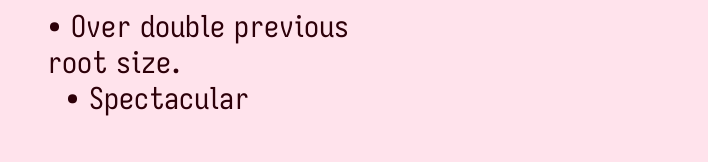• Over double previous root size.
  • Spectacular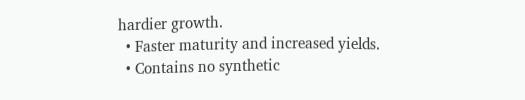hardier growth.
  • Faster maturity and increased yields.
  • Contains no synthetic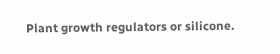Plant growth regulators or silicone.